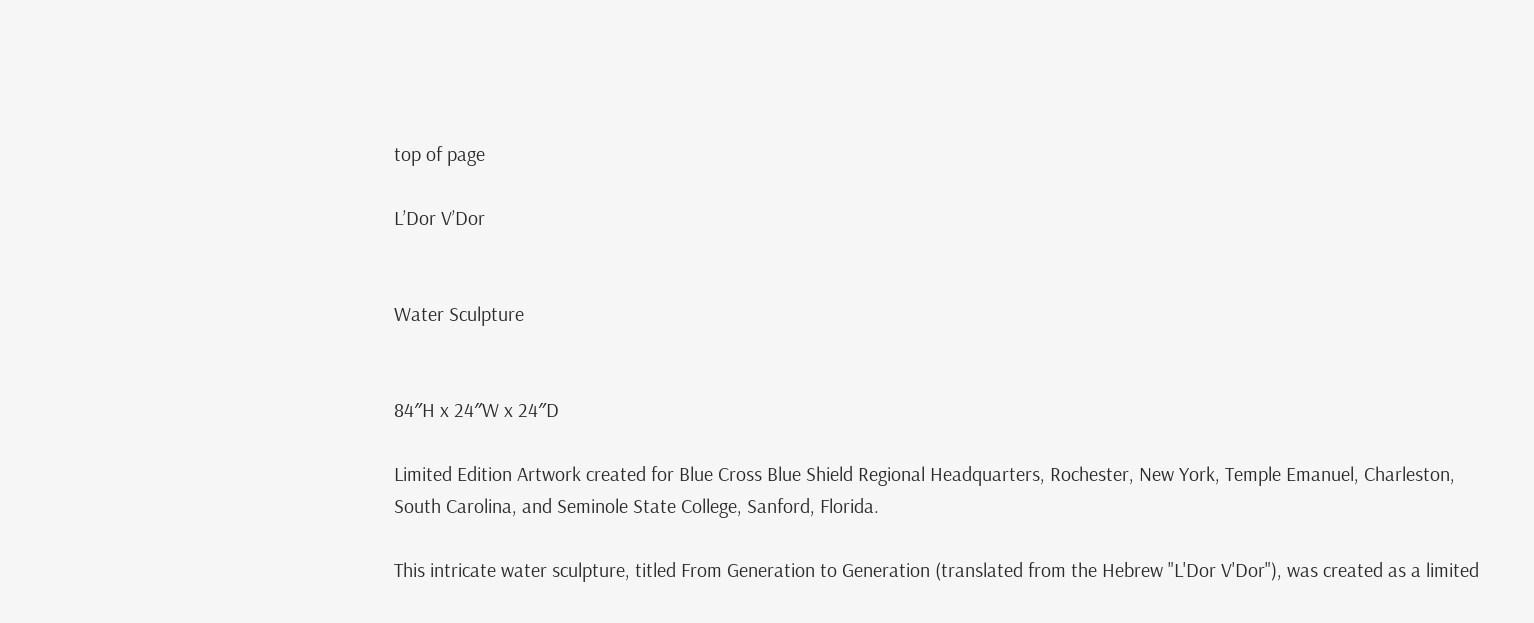top of page

L’Dor V’Dor


Water Sculpture


84″H x 24″W x 24″D

Limited Edition Artwork created for Blue Cross Blue Shield Regional Headquarters, Rochester, New York, Temple Emanuel, Charleston, South Carolina, and Seminole State College, Sanford, Florida.

This intricate water sculpture, titled From Generation to Generation (translated from the Hebrew "L'Dor V'Dor"), was created as a limited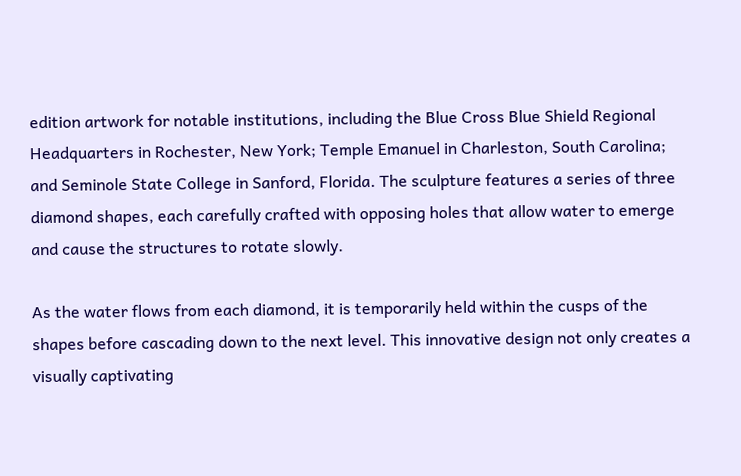edition artwork for notable institutions, including the Blue Cross Blue Shield Regional Headquarters in Rochester, New York; Temple Emanuel in Charleston, South Carolina; and Seminole State College in Sanford, Florida. The sculpture features a series of three diamond shapes, each carefully crafted with opposing holes that allow water to emerge and cause the structures to rotate slowly.

As the water flows from each diamond, it is temporarily held within the cusps of the shapes before cascading down to the next level. This innovative design not only creates a visually captivating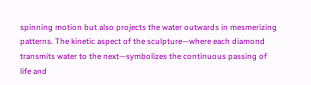spinning motion but also projects the water outwards in mesmerizing patterns. The kinetic aspect of the sculpture—where each diamond transmits water to the next—symbolizes the continuous passing of life and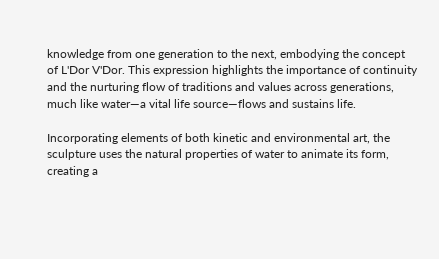knowledge from one generation to the next, embodying the concept of L'Dor V'Dor. This expression highlights the importance of continuity and the nurturing flow of traditions and values across generations, much like water—a vital life source—flows and sustains life.

Incorporating elements of both kinetic and environmental art, the sculpture uses the natural properties of water to animate its form, creating a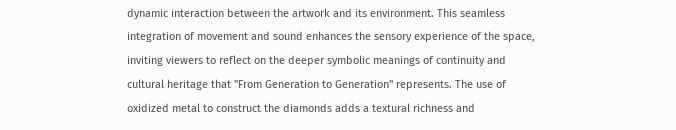dynamic interaction between the artwork and its environment. This seamless integration of movement and sound enhances the sensory experience of the space, inviting viewers to reflect on the deeper symbolic meanings of continuity and cultural heritage that "From Generation to Generation" represents. The use of oxidized metal to construct the diamonds adds a textural richness and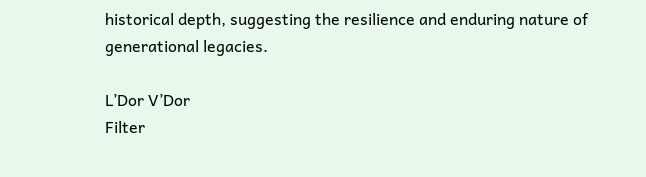historical depth, suggesting the resilience and enduring nature of generational legacies.

L’Dor V’Dor
Filter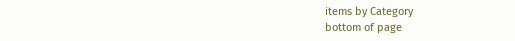items by Category
bottom of page